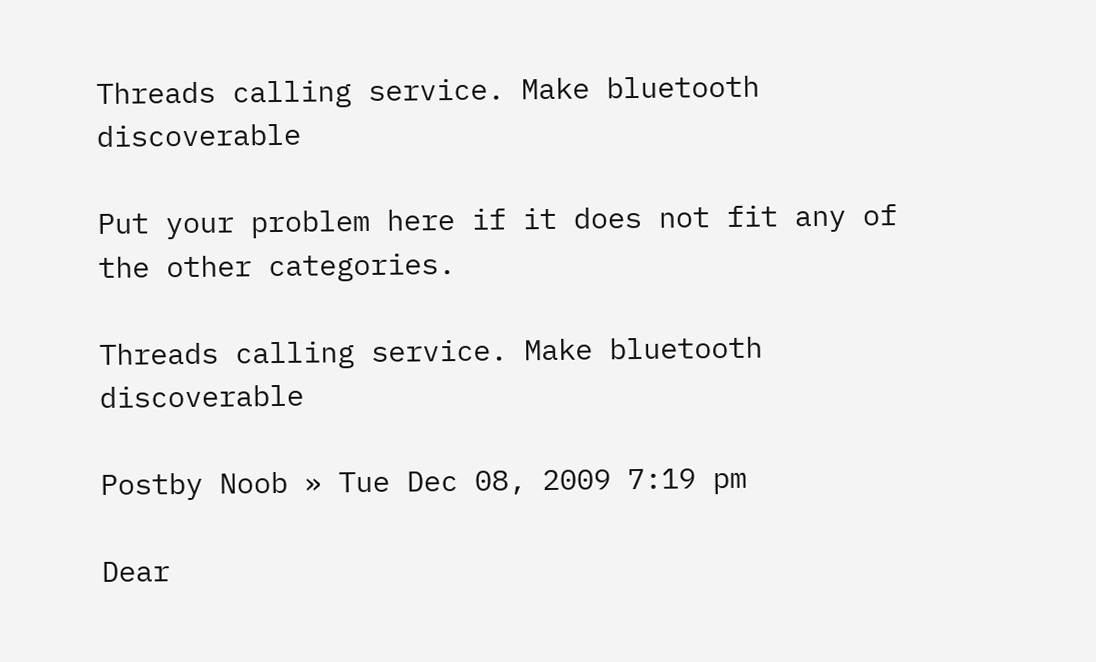Threads calling service. Make bluetooth discoverable

Put your problem here if it does not fit any of the other categories.

Threads calling service. Make bluetooth discoverable

Postby Noob » Tue Dec 08, 2009 7:19 pm

Dear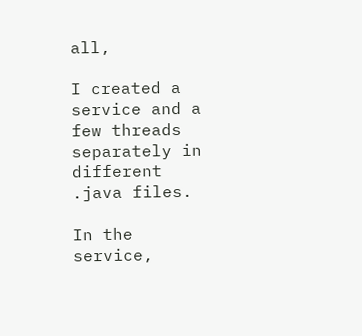all,

I created a service and a few threads separately in different .java files.

In the service,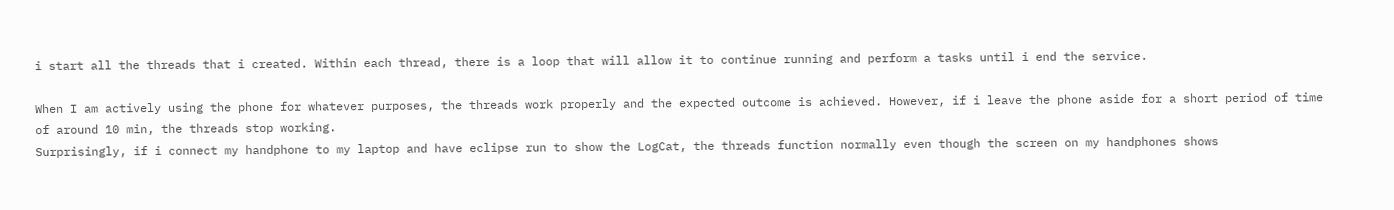i start all the threads that i created. Within each thread, there is a loop that will allow it to continue running and perform a tasks until i end the service.

When I am actively using the phone for whatever purposes, the threads work properly and the expected outcome is achieved. However, if i leave the phone aside for a short period of time of around 10 min, the threads stop working.
Surprisingly, if i connect my handphone to my laptop and have eclipse run to show the LogCat, the threads function normally even though the screen on my handphones shows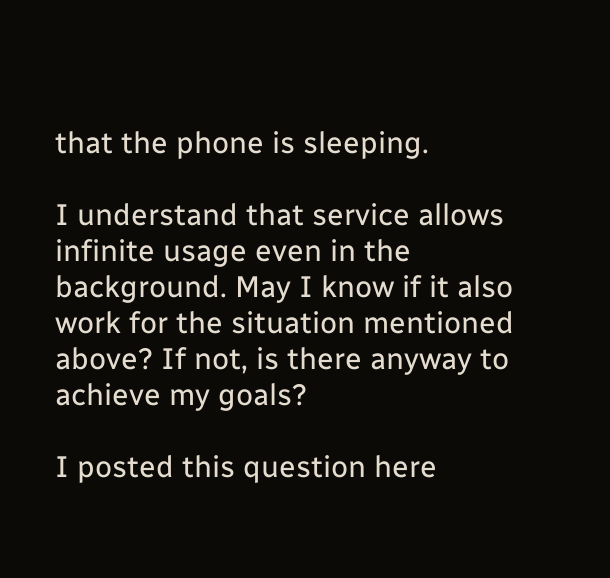that the phone is sleeping.

I understand that service allows infinite usage even in the background. May I know if it also work for the situation mentioned above? If not, is there anyway to achieve my goals?

I posted this question here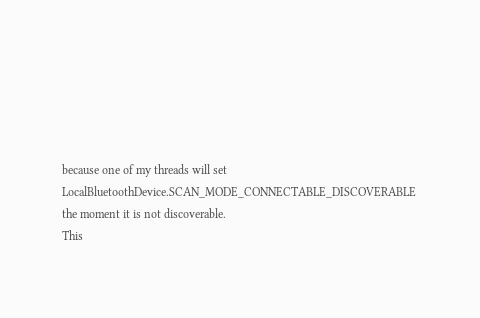because one of my threads will set LocalBluetoothDevice.SCAN_MODE_CONNECTABLE_DISCOVERABLE the moment it is not discoverable.
This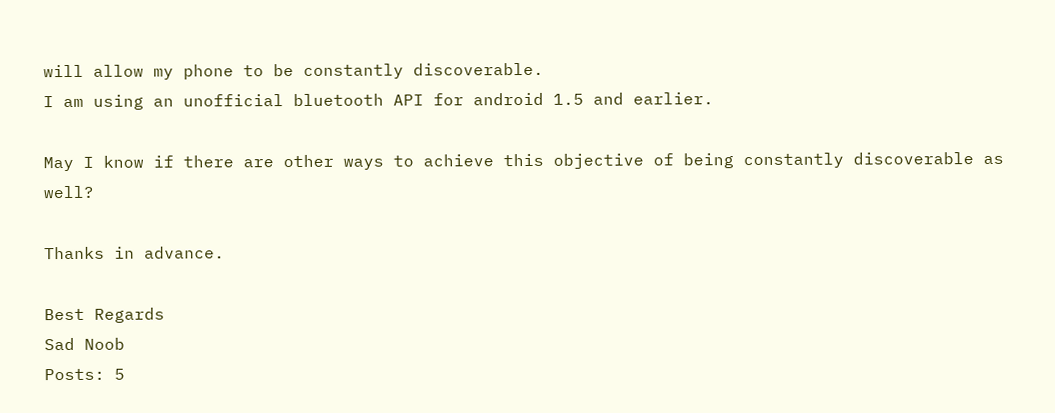will allow my phone to be constantly discoverable.
I am using an unofficial bluetooth API for android 1.5 and earlier.

May I know if there are other ways to achieve this objective of being constantly discoverable as well?

Thanks in advance.

Best Regards
Sad Noob
Posts: 5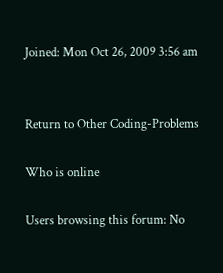Joined: Mon Oct 26, 2009 3:56 am


Return to Other Coding-Problems

Who is online

Users browsing this forum: No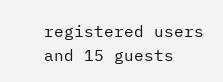registered users and 15 guests